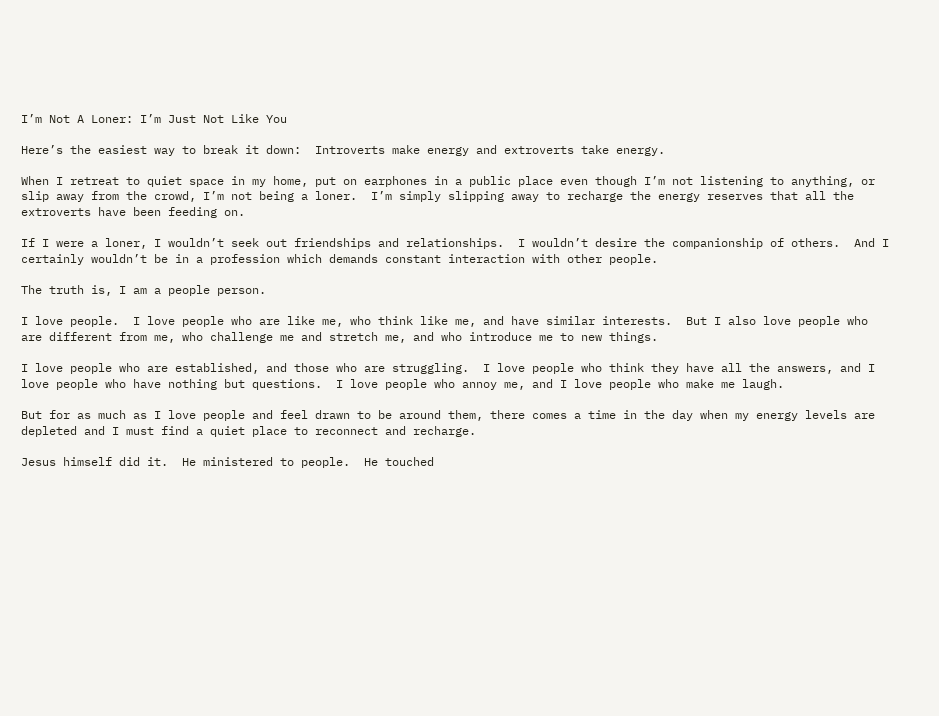I’m Not A Loner: I’m Just Not Like You

Here’s the easiest way to break it down:  Introverts make energy and extroverts take energy.

When I retreat to quiet space in my home, put on earphones in a public place even though I’m not listening to anything, or slip away from the crowd, I’m not being a loner.  I’m simply slipping away to recharge the energy reserves that all the extroverts have been feeding on.

If I were a loner, I wouldn’t seek out friendships and relationships.  I wouldn’t desire the companionship of others.  And I certainly wouldn’t be in a profession which demands constant interaction with other people.

The truth is, I am a people person.

I love people.  I love people who are like me, who think like me, and have similar interests.  But I also love people who are different from me, who challenge me and stretch me, and who introduce me to new things.

I love people who are established, and those who are struggling.  I love people who think they have all the answers, and I love people who have nothing but questions.  I love people who annoy me, and I love people who make me laugh.

But for as much as I love people and feel drawn to be around them, there comes a time in the day when my energy levels are depleted and I must find a quiet place to reconnect and recharge.

Jesus himself did it.  He ministered to people.  He touched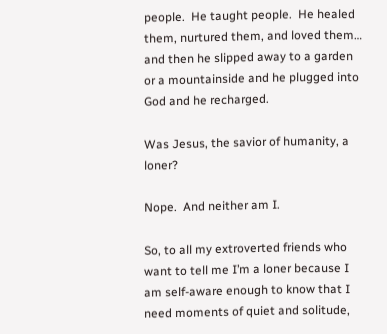people.  He taught people.  He healed them, nurtured them, and loved them… and then he slipped away to a garden or a mountainside and he plugged into God and he recharged.

Was Jesus, the savior of humanity, a loner?

Nope.  And neither am I.

So, to all my extroverted friends who want to tell me I’m a loner because I am self-aware enough to know that I need moments of quiet and solitude,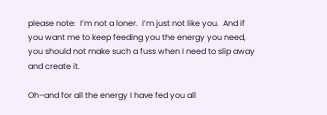please note:  I’m not a loner.  I’m just not like you.  And if you want me to keep feeding you the energy you need, you should not make such a fuss when I need to slip away and create it.

Oh–and for all the energy I have fed you all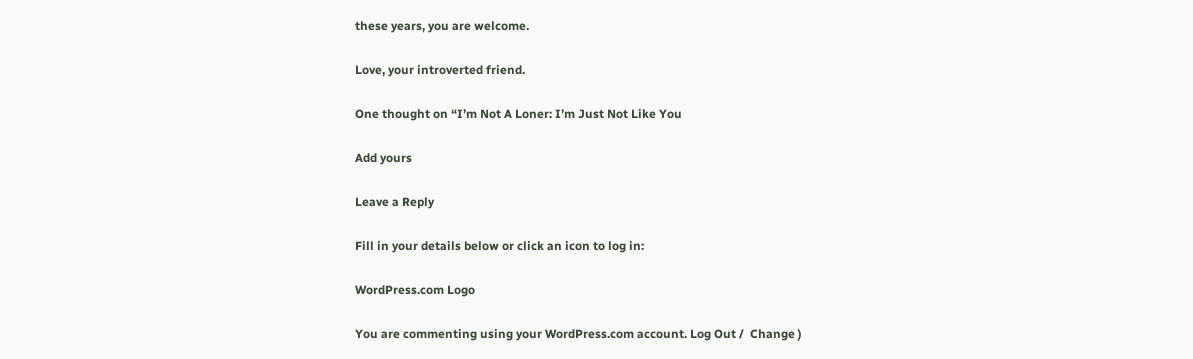these years, you are welcome.

Love, your introverted friend.

One thought on “I’m Not A Loner: I’m Just Not Like You

Add yours

Leave a Reply

Fill in your details below or click an icon to log in:

WordPress.com Logo

You are commenting using your WordPress.com account. Log Out /  Change )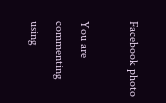Facebook photo

You are commenting using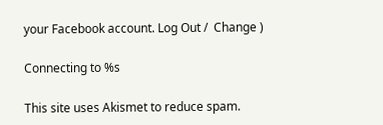your Facebook account. Log Out /  Change )

Connecting to %s

This site uses Akismet to reduce spam.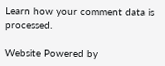Learn how your comment data is processed.

Website Powered by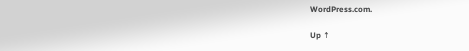WordPress.com.

Up ↑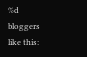%d bloggers like this: